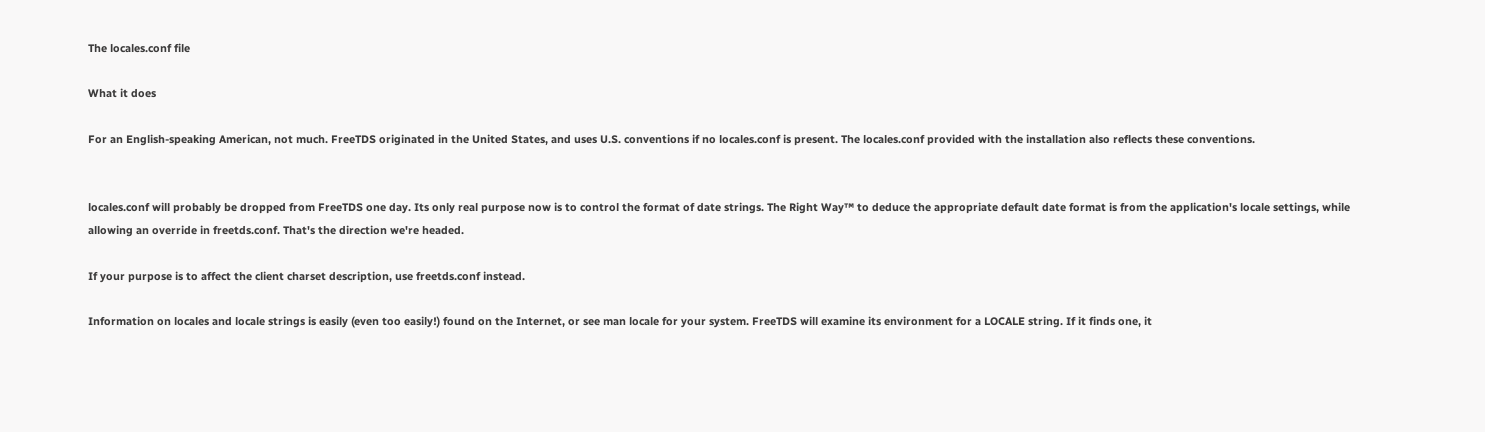The locales.conf file

What it does

For an English-speaking American, not much. FreeTDS originated in the United States, and uses U.S. conventions if no locales.conf is present. The locales.conf provided with the installation also reflects these conventions.


locales.conf will probably be dropped from FreeTDS one day. Its only real purpose now is to control the format of date strings. The Right Way™ to deduce the appropriate default date format is from the application's locale settings, while allowing an override in freetds.conf. That's the direction we're headed.

If your purpose is to affect the client charset description, use freetds.conf instead.

Information on locales and locale strings is easily (even too easily!) found on the Internet, or see man locale for your system. FreeTDS will examine its environment for a LOCALE string. If it finds one, it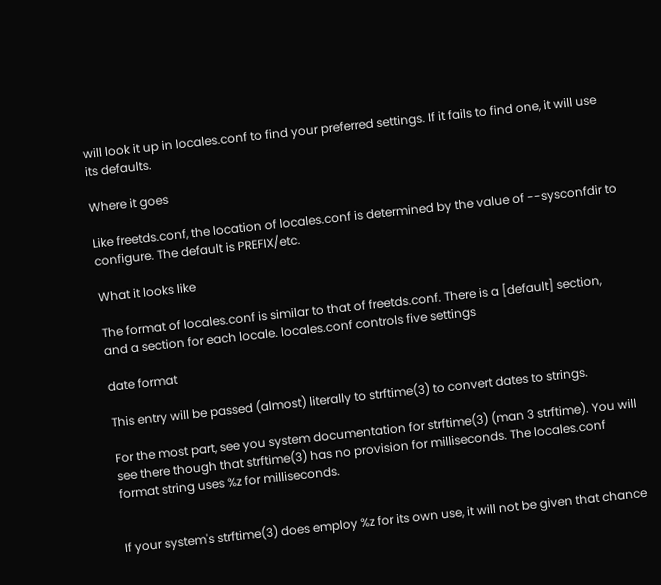will look it up in locales.conf to find your preferred settings. If it fails to find one, it will use its defaults.

Where it goes

Like freetds.conf, the location of locales.conf is determined by the value of --sysconfdir to configure. The default is PREFIX/etc.

What it looks like

The format of locales.conf is similar to that of freetds.conf. There is a [default] section, and a section for each locale. locales.conf controls five settings

date format

This entry will be passed (almost) literally to strftime(3) to convert dates to strings.

For the most part, see you system documentation for strftime(3) (man 3 strftime). You will see there though that strftime(3) has no provision for milliseconds. The locales.conf format string uses %z for milliseconds.


If your system's strftime(3) does employ %z for its own use, it will not be given that chance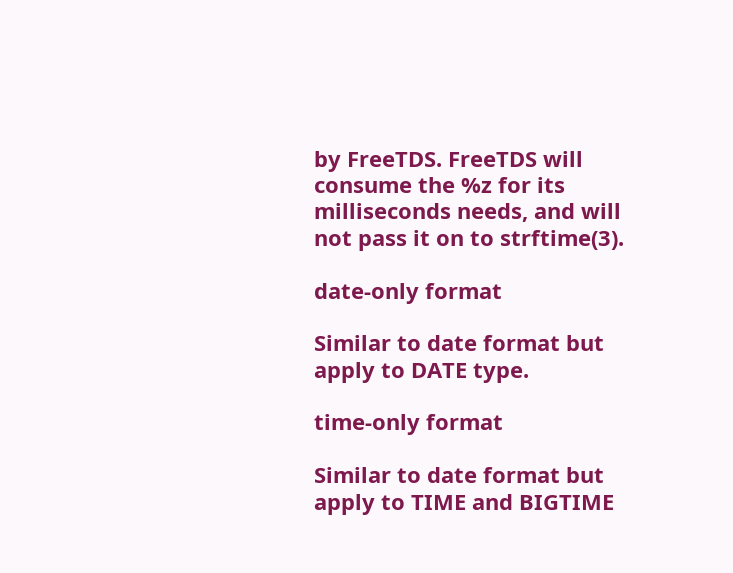by FreeTDS. FreeTDS will consume the %z for its milliseconds needs, and will not pass it on to strftime(3).

date-only format

Similar to date format but apply to DATE type.

time-only format

Similar to date format but apply to TIME and BIGTIME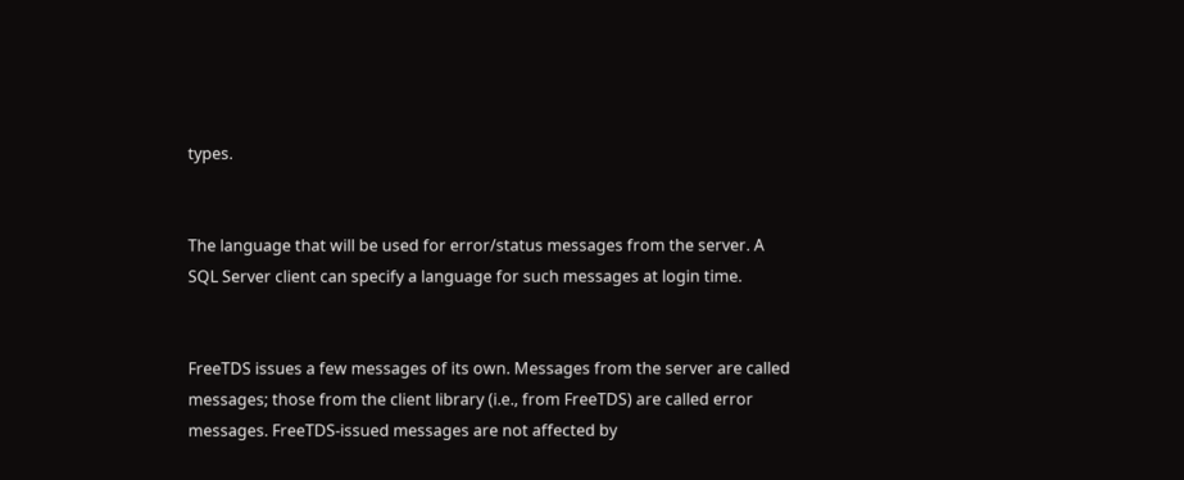types.


The language that will be used for error/status messages from the server. A SQL Server client can specify a language for such messages at login time.


FreeTDS issues a few messages of its own. Messages from the server are called messages; those from the client library (i.e., from FreeTDS) are called error messages. FreeTDS-issued messages are not affected by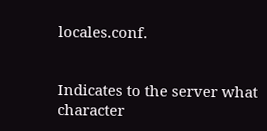locales.conf.


Indicates to the server what character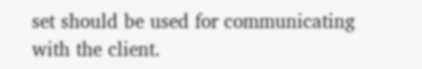set should be used for communicating with the client.